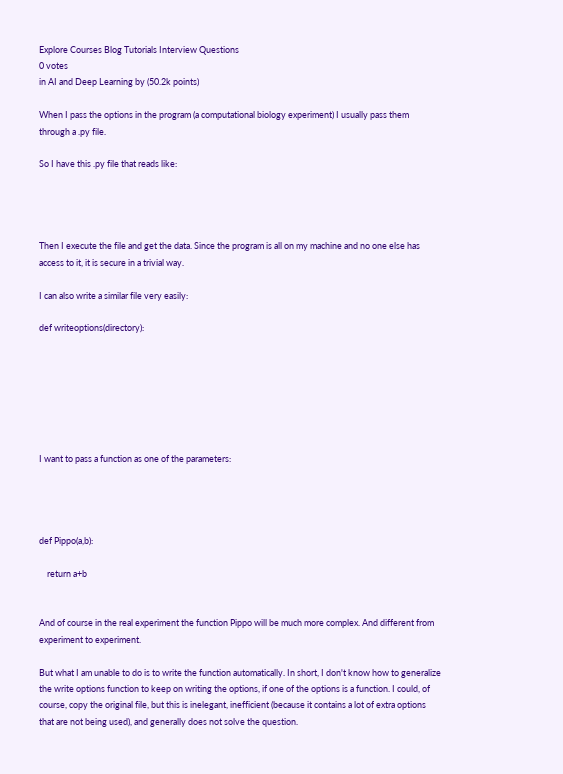Explore Courses Blog Tutorials Interview Questions
0 votes
in AI and Deep Learning by (50.2k points)

When I pass the options in the program (a computational biology experiment) I usually pass them through a .py file.

So I have this .py file that reads like:




Then I execute the file and get the data. Since the program is all on my machine and no one else has access to it, it is secure in a trivial way.

I can also write a similar file very easily:

def writeoptions(directory):







I want to pass a function as one of the parameters:




def Pippo(a,b):

    return a+b


And of course in the real experiment the function Pippo will be much more complex. And different from experiment to experiment.

But what I am unable to do is to write the function automatically. In short, I don't know how to generalize the write options function to keep on writing the options, if one of the options is a function. I could, of course, copy the original file, but this is inelegant, inefficient (because it contains a lot of extra options that are not being used), and generally does not solve the question.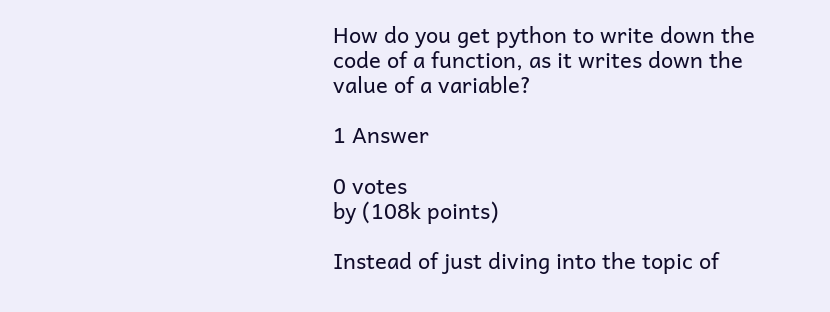How do you get python to write down the code of a function, as it writes down the value of a variable?

1 Answer

0 votes
by (108k points)

Instead of just diving into the topic of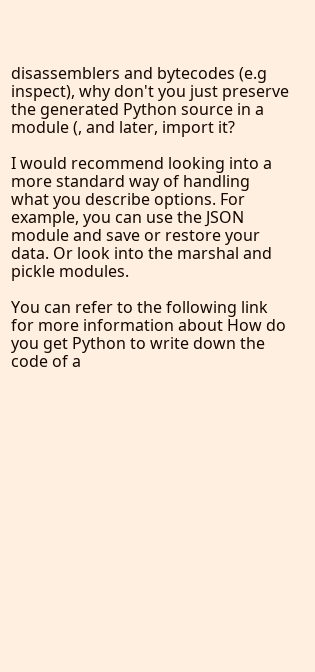disassemblers and bytecodes (e.g inspect), why don't you just preserve the generated Python source in a module (, and later, import it?

I would recommend looking into a more standard way of handling what you describe options. For example, you can use the JSON module and save or restore your data. Or look into the marshal and pickle modules.

You can refer to the following link for more information about How do you get Python to write down the code of a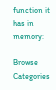function it has in memory:

Browse Categories